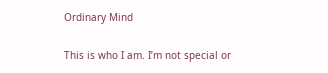Ordinary Mind

This is who I am. I’m not special or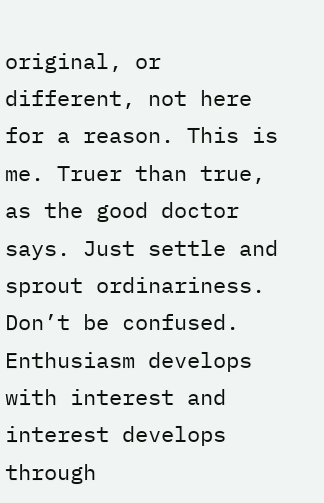original, or different, not here for a reason. This is me. Truer than true, as the good doctor says. Just settle and sprout ordinariness. Don’t be confused. Enthusiasm develops with interest and interest develops through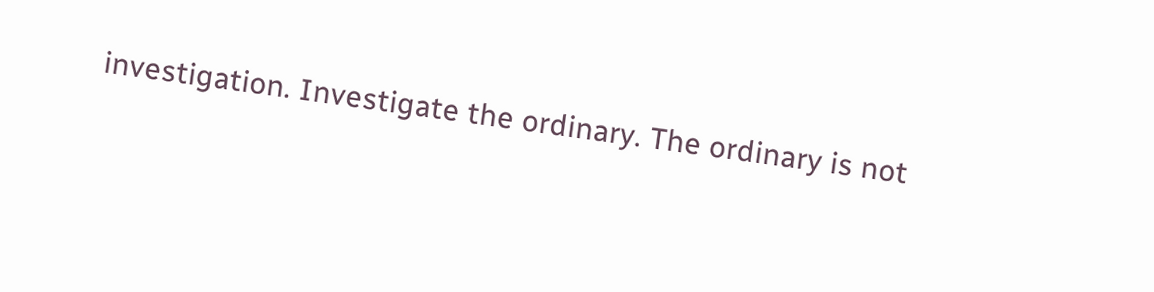investigation. Investigate the ordinary. The ordinary is not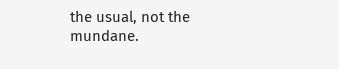the usual, not the mundane.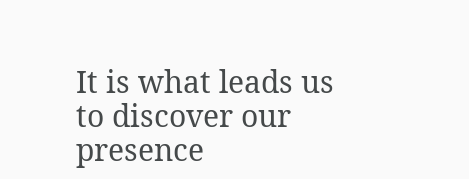It is what leads us to discover our presence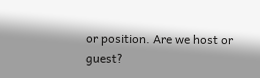or position. Are we host or guest?